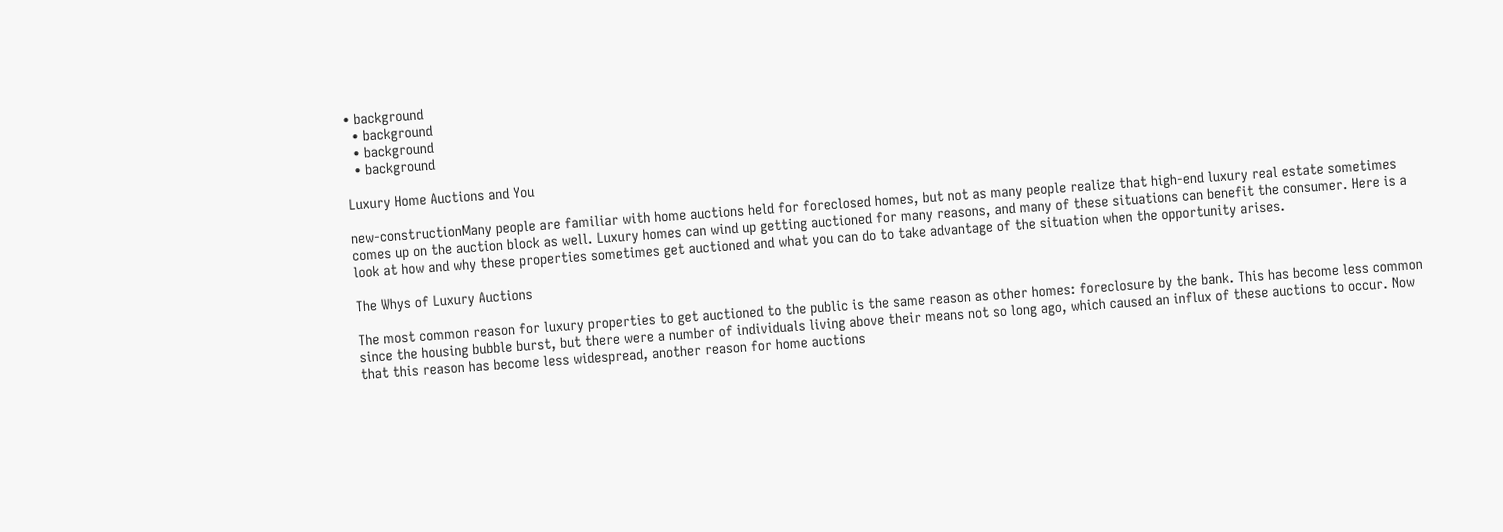• background
  • background
  • background
  • background

Luxury Home Auctions and You

new-constructionMany people are familiar with home auctions held for foreclosed homes, but not as many people realize that high-end luxury real estate sometimes comes up on the auction block as well. Luxury homes can wind up getting auctioned for many reasons, and many of these situations can benefit the consumer. Here is a look at how and why these properties sometimes get auctioned and what you can do to take advantage of the situation when the opportunity arises.

The Whys of Luxury Auctions

The most common reason for luxury properties to get auctioned to the public is the same reason as other homes: foreclosure by the bank. This has become less common since the housing bubble burst, but there were a number of individuals living above their means not so long ago, which caused an influx of these auctions to occur. Now that this reason has become less widespread, another reason for home auctions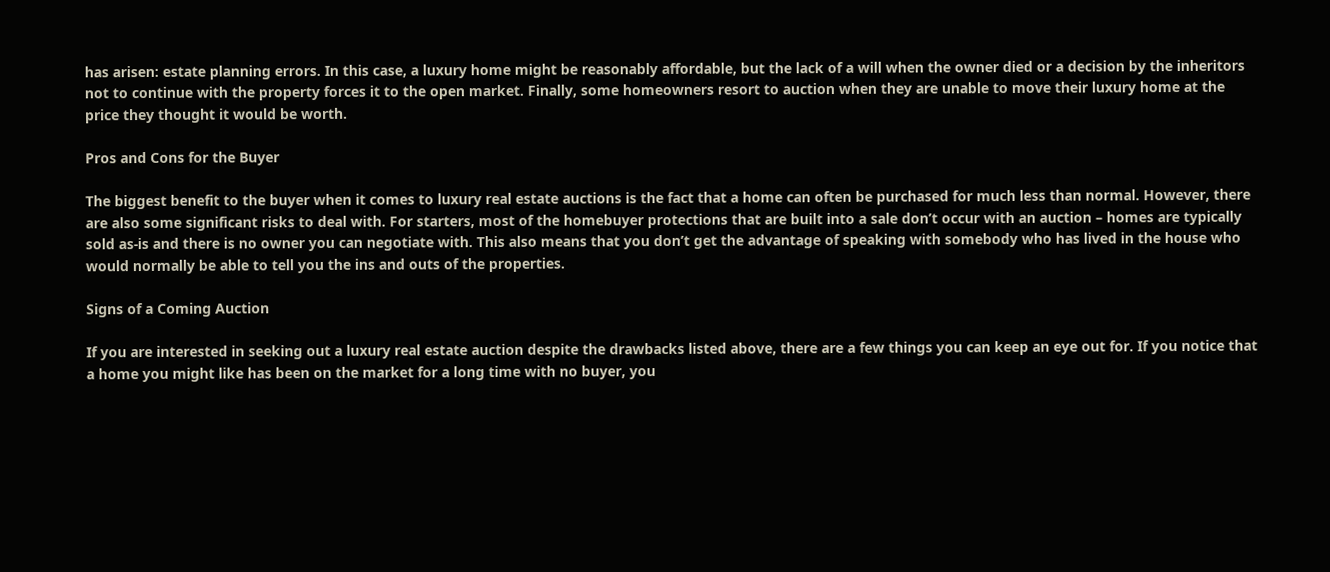has arisen: estate planning errors. In this case, a luxury home might be reasonably affordable, but the lack of a will when the owner died or a decision by the inheritors not to continue with the property forces it to the open market. Finally, some homeowners resort to auction when they are unable to move their luxury home at the price they thought it would be worth.

Pros and Cons for the Buyer

The biggest benefit to the buyer when it comes to luxury real estate auctions is the fact that a home can often be purchased for much less than normal. However, there are also some significant risks to deal with. For starters, most of the homebuyer protections that are built into a sale don’t occur with an auction – homes are typically sold as-is and there is no owner you can negotiate with. This also means that you don’t get the advantage of speaking with somebody who has lived in the house who would normally be able to tell you the ins and outs of the properties.

Signs of a Coming Auction

If you are interested in seeking out a luxury real estate auction despite the drawbacks listed above, there are a few things you can keep an eye out for. If you notice that a home you might like has been on the market for a long time with no buyer, you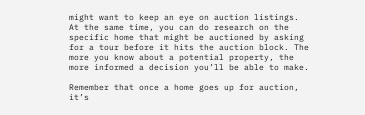might want to keep an eye on auction listings. At the same time, you can do research on the specific home that might be auctioned by asking for a tour before it hits the auction block. The more you know about a potential property, the more informed a decision you’ll be able to make.

Remember that once a home goes up for auction, it’s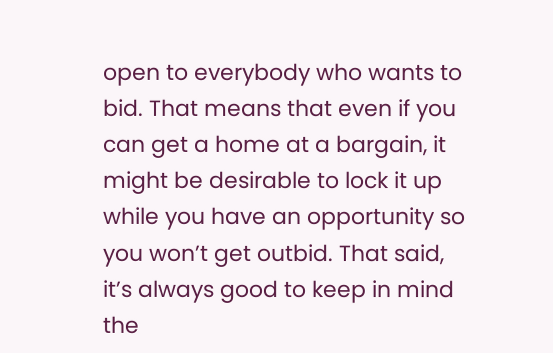open to everybody who wants to bid. That means that even if you can get a home at a bargain, it might be desirable to lock it up while you have an opportunity so you won’t get outbid. That said, it’s always good to keep in mind the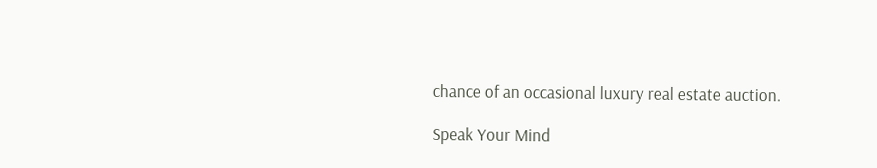chance of an occasional luxury real estate auction.

Speak Your Mind